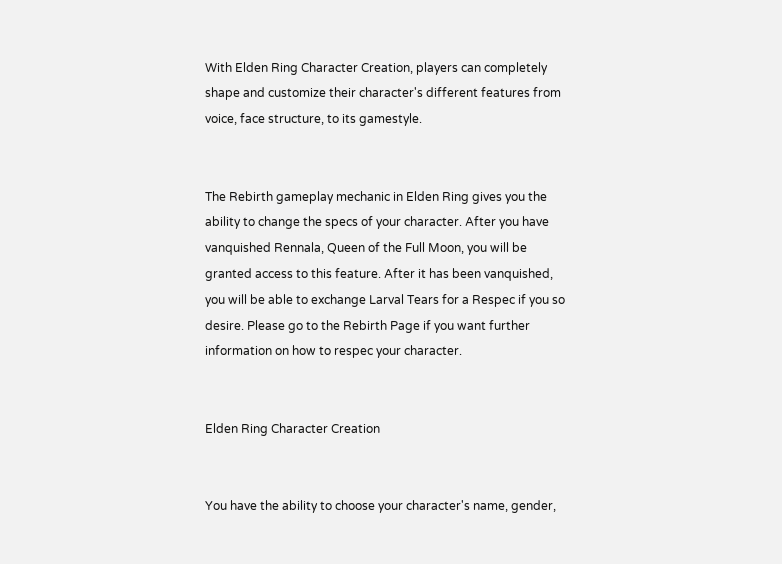With Elden Ring Character Creation, players can completely shape and customize their character's different features from voice, face structure, to its gamestyle.


The Rebirth gameplay mechanic in Elden Ring gives you the ability to change the specs of your character. After you have vanquished Rennala, Queen of the Full Moon, you will be granted access to this feature. After it has been vanquished, you will be able to exchange Larval Tears for a Respec if you so desire. Please go to the Rebirth Page if you want further information on how to respec your character.


Elden Ring Character Creation


You have the ability to choose your character's name, gender,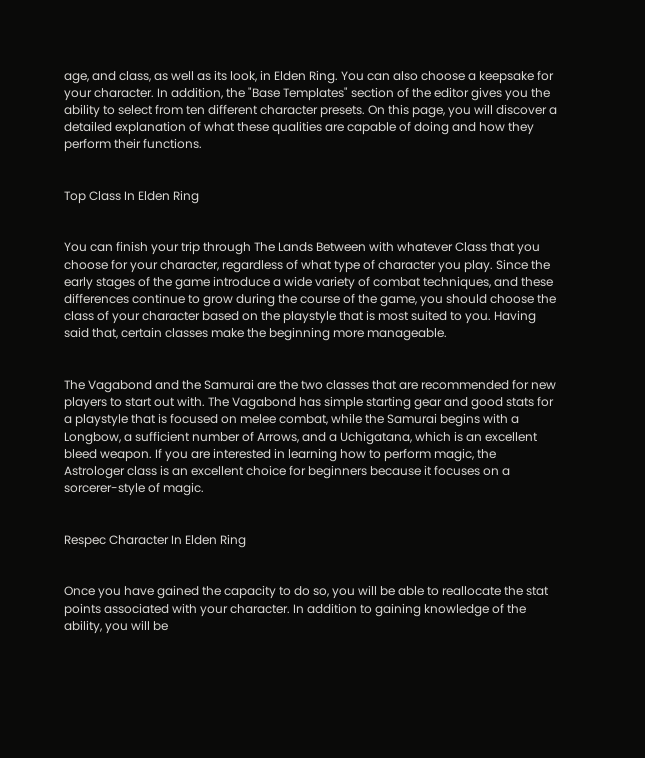age, and class, as well as its look, in Elden Ring. You can also choose a keepsake for your character. In addition, the "Base Templates" section of the editor gives you the ability to select from ten different character presets. On this page, you will discover a detailed explanation of what these qualities are capable of doing and how they perform their functions.


Top Class In Elden Ring


You can finish your trip through The Lands Between with whatever Class that you choose for your character, regardless of what type of character you play. Since the early stages of the game introduce a wide variety of combat techniques, and these differences continue to grow during the course of the game, you should choose the class of your character based on the playstyle that is most suited to you. Having said that, certain classes make the beginning more manageable.


The Vagabond and the Samurai are the two classes that are recommended for new players to start out with. The Vagabond has simple starting gear and good stats for a playstyle that is focused on melee combat, while the Samurai begins with a Longbow, a sufficient number of Arrows, and a Uchigatana, which is an excellent bleed weapon. If you are interested in learning how to perform magic, the Astrologer class is an excellent choice for beginners because it focuses on a sorcerer-style of magic.


Respec Character In Elden Ring


Once you have gained the capacity to do so, you will be able to reallocate the stat points associated with your character. In addition to gaining knowledge of the ability, you will be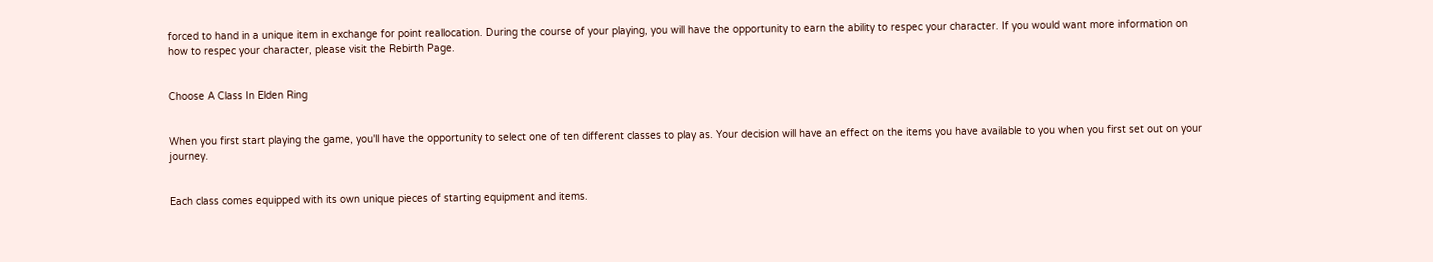forced to hand in a unique item in exchange for point reallocation. During the course of your playing, you will have the opportunity to earn the ability to respec your character. If you would want more information on how to respec your character, please visit the Rebirth Page.


Choose A Class In Elden Ring


When you first start playing the game, you'll have the opportunity to select one of ten different classes to play as. Your decision will have an effect on the items you have available to you when you first set out on your journey.


Each class comes equipped with its own unique pieces of starting equipment and items.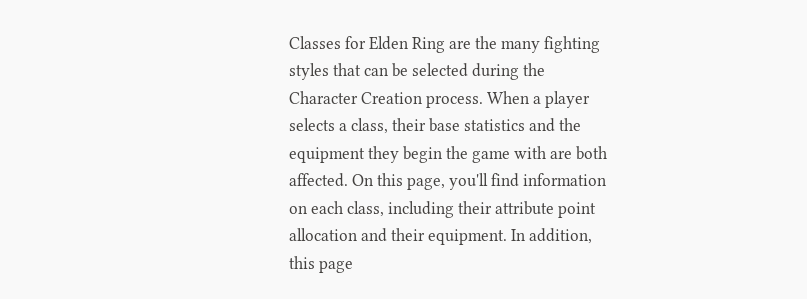Classes for Elden Ring are the many fighting styles that can be selected during the Character Creation process. When a player selects a class, their base statistics and the equipment they begin the game with are both affected. On this page, you'll find information on each class, including their attribute point allocation and their equipment. In addition, this page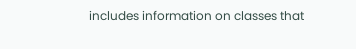includes information on classes that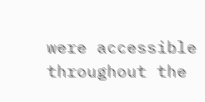were accessible throughout the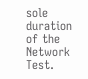sole duration of the Network Test.